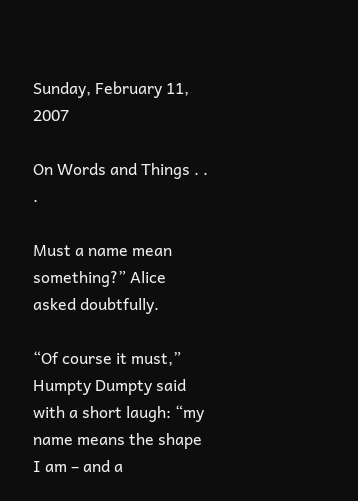Sunday, February 11, 2007

On Words and Things . . .

Must a name mean something?” Alice asked doubtfully.

“Of course it must,” Humpty Dumpty said with a short laugh: “my name means the shape I am – and a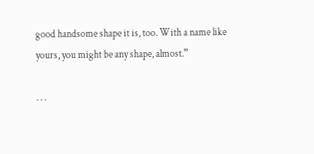good handsome shape it is, too. With a name like yours, you might be any shape, almost.”

. . .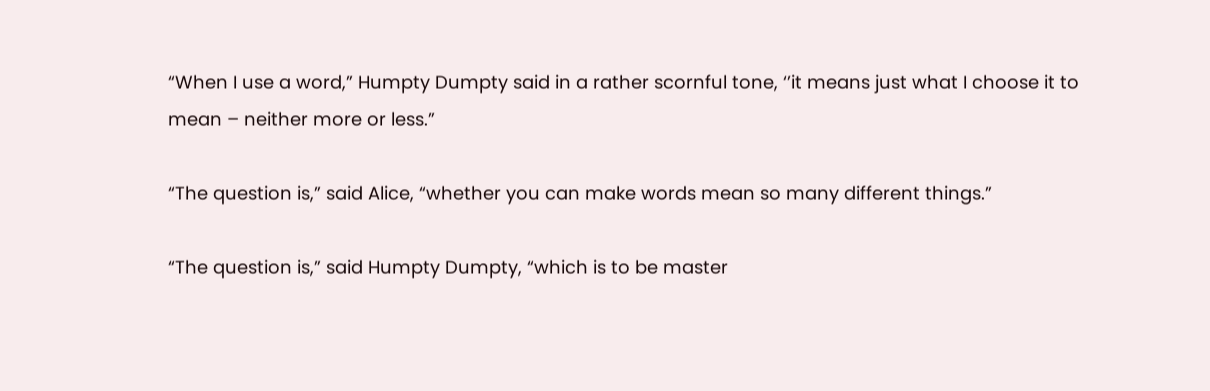“When I use a word,” Humpty Dumpty said in a rather scornful tone, ‘’it means just what I choose it to mean – neither more or less.”

“The question is,” said Alice, “whether you can make words mean so many different things.”

“The question is,” said Humpty Dumpty, “which is to be master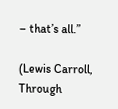– that’s all.”

(Lewis Carroll, Through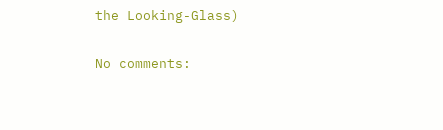the Looking-Glass)

No comments: